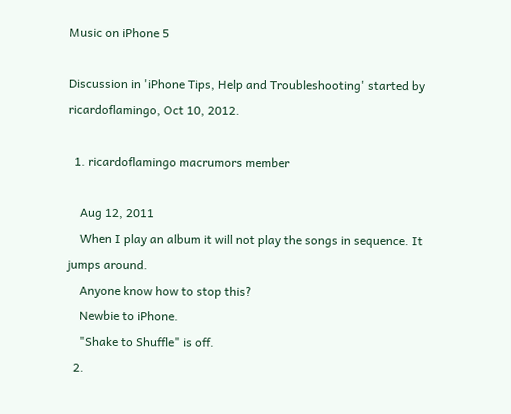Music on iPhone 5

Discussion in 'iPhone Tips, Help and Troubleshooting' started by ricardoflamingo, Oct 10, 2012.

  1. ricardoflamingo macrumors member

    Aug 12, 2011
    When I play an album it will not play the songs in sequence. It jumps around.
    Anyone know how to stop this?
    Newbie to iPhone.
    "Shake to Shuffle" is off.
  2.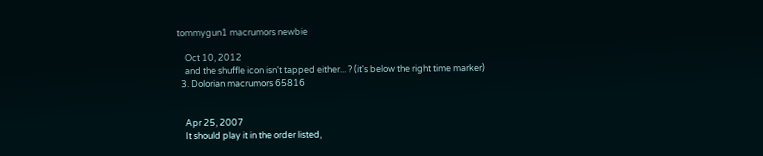tommygun1 macrumors newbie

    Oct 10, 2012
    and the shuffle icon isn't tapped either... ? (it's below the right time marker)
  3. Dolorian macrumors 65816


    Apr 25, 2007
    It should play it in the order listed,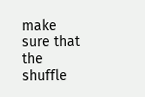make sure that the shuffle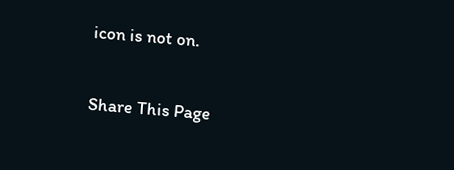icon is not on.

Share This Page